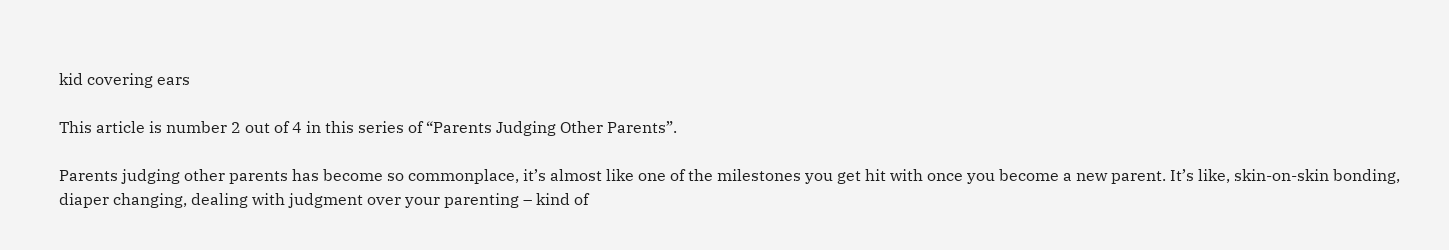kid covering ears

This article is number 2 out of 4 in this series of “Parents Judging Other Parents”.

Parents judging other parents has become so commonplace, it’s almost like one of the milestones you get hit with once you become a new parent. It’s like, skin-on-skin bonding, diaper changing, dealing with judgment over your parenting – kind of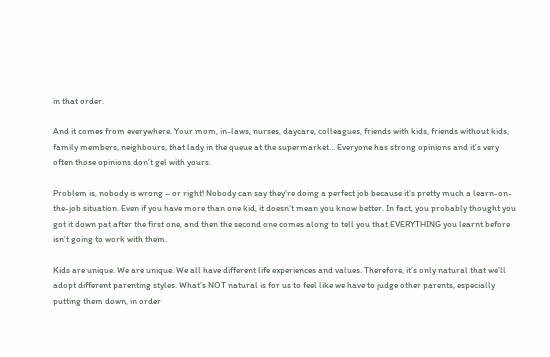in that order.

And it comes from everywhere. Your mom, in-laws, nurses, daycare, colleagues, friends with kids, friends without kids, family members, neighbours, that lady in the queue at the supermarket… Everyone has strong opinions and it’s very often those opinions don’t gel with yours.

Problem is, nobody is wrong – or right! Nobody can say they’re doing a perfect job because it’s pretty much a learn-on-the-job situation. Even if you have more than one kid, it doesn’t mean you know better. In fact, you probably thought you got it down pat after the first one, and then the second one comes along to tell you that EVERYTHING you learnt before isn’t going to work with them.

Kids are unique. We are unique. We all have different life experiences and values. Therefore, it’s only natural that we’ll adopt different parenting styles. What’s NOT natural is for us to feel like we have to judge other parents, especially putting them down, in order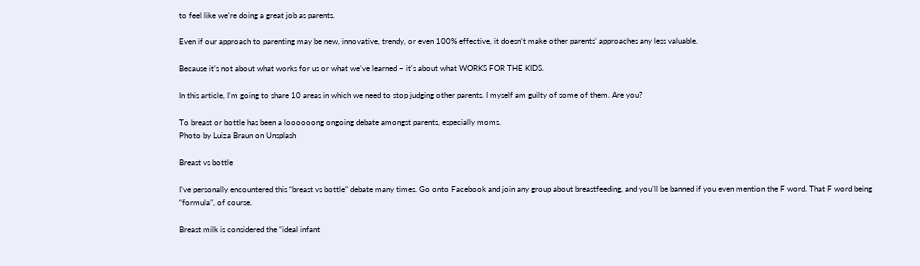to feel like we’re doing a great job as parents.

Even if our approach to parenting may be new, innovative, trendy, or even 100% effective, it doesn’t make other parents’ approaches any less valuable.

Because it’s not about what works for us or what we’ve learned – it’s about what WORKS FOR THE KIDS.

In this article, I’m going to share 10 areas in which we need to stop judging other parents. I myself am guilty of some of them. Are you?

To breast or bottle has been a loooooong ongoing debate amongst parents, especially moms.
Photo by Luiza Braun on Unsplash

Breast vs bottle

I’ve personally encountered this “breast vs bottle” debate many times. Go onto Facebook and join any group about breastfeeding, and you’ll be banned if you even mention the F word. That F word being “formula”, of course.

Breast milk is considered the “ideal infant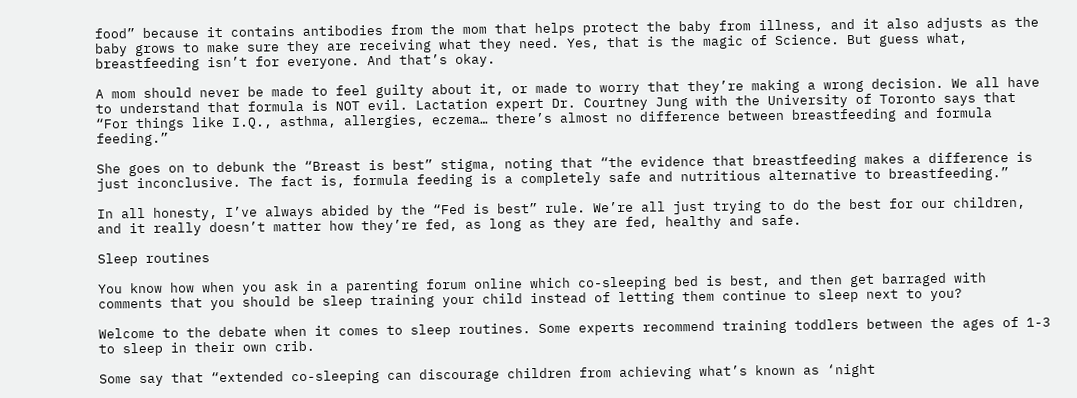food” because it contains antibodies from the mom that helps protect the baby from illness, and it also adjusts as the baby grows to make sure they are receiving what they need. Yes, that is the magic of Science. But guess what, breastfeeding isn’t for everyone. And that’s okay.

A mom should never be made to feel guilty about it, or made to worry that they’re making a wrong decision. We all have to understand that formula is NOT evil. Lactation expert Dr. Courtney Jung with the University of Toronto says that “For things like I.Q., asthma, allergies, eczema… there’s almost no difference between breastfeeding and formula feeding.”

She goes on to debunk the “Breast is best” stigma, noting that “the evidence that breastfeeding makes a difference is just inconclusive. The fact is, formula feeding is a completely safe and nutritious alternative to breastfeeding.”

In all honesty, I’ve always abided by the “Fed is best” rule. We’re all just trying to do the best for our children, and it really doesn’t matter how they’re fed, as long as they are fed, healthy and safe.

Sleep routines

You know how when you ask in a parenting forum online which co-sleeping bed is best, and then get barraged with comments that you should be sleep training your child instead of letting them continue to sleep next to you?

Welcome to the debate when it comes to sleep routines. Some experts recommend training toddlers between the ages of 1-3 to sleep in their own crib.

Some say that “extended co-sleeping can discourage children from achieving what’s known as ‘night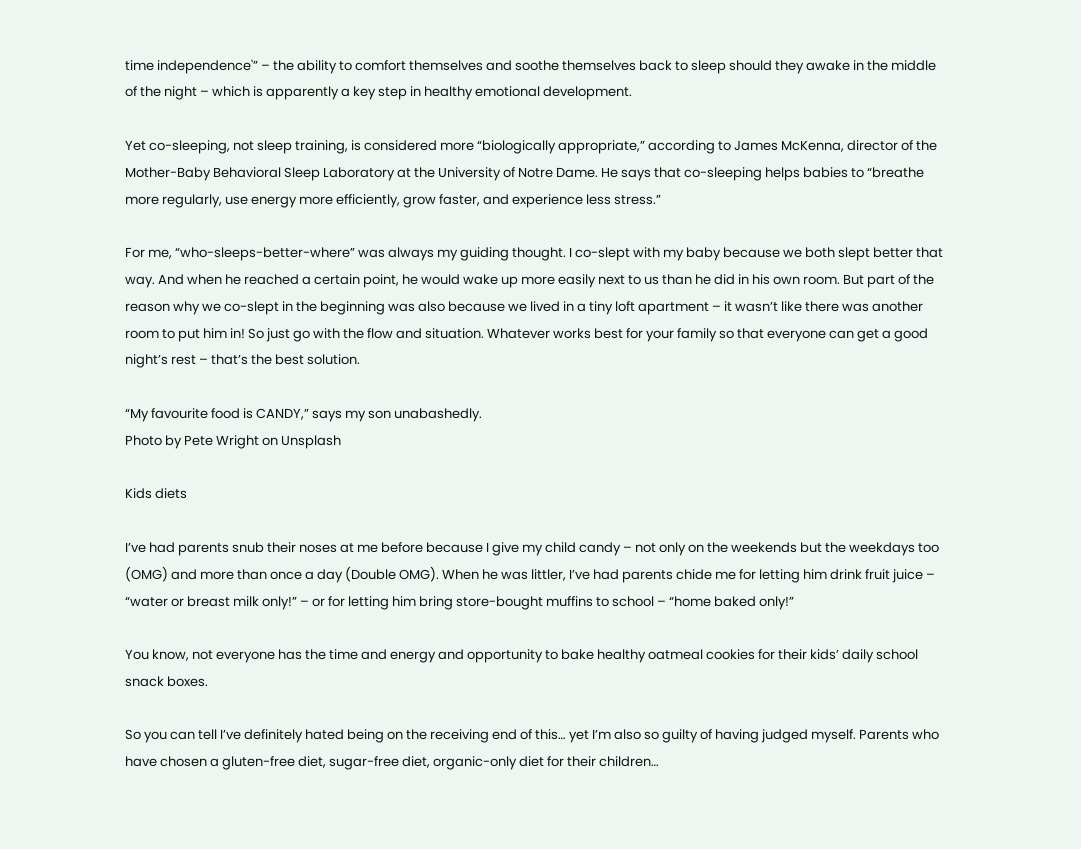time independence'” – the ability to comfort themselves and soothe themselves back to sleep should they awake in the middle of the night – which is apparently a key step in healthy emotional development.

Yet co-sleeping, not sleep training, is considered more “biologically appropriate,” according to James McKenna, director of the Mother-Baby Behavioral Sleep Laboratory at the University of Notre Dame. He says that co-sleeping helps babies to “breathe more regularly, use energy more efficiently, grow faster, and experience less stress.”

For me, “who-sleeps-better-where” was always my guiding thought. I co-slept with my baby because we both slept better that way. And when he reached a certain point, he would wake up more easily next to us than he did in his own room. But part of the reason why we co-slept in the beginning was also because we lived in a tiny loft apartment – it wasn’t like there was another room to put him in! So just go with the flow and situation. Whatever works best for your family so that everyone can get a good night’s rest – that’s the best solution.

“My favourite food is CANDY,” says my son unabashedly.
Photo by Pete Wright on Unsplash

Kids diets

I’ve had parents snub their noses at me before because I give my child candy – not only on the weekends but the weekdays too (OMG) and more than once a day (Double OMG). When he was littler, I’ve had parents chide me for letting him drink fruit juice – “water or breast milk only!” – or for letting him bring store-bought muffins to school – “home baked only!”

You know, not everyone has the time and energy and opportunity to bake healthy oatmeal cookies for their kids’ daily school snack boxes.

So you can tell I’ve definitely hated being on the receiving end of this… yet I’m also so guilty of having judged myself. Parents who have chosen a gluten-free diet, sugar-free diet, organic-only diet for their children…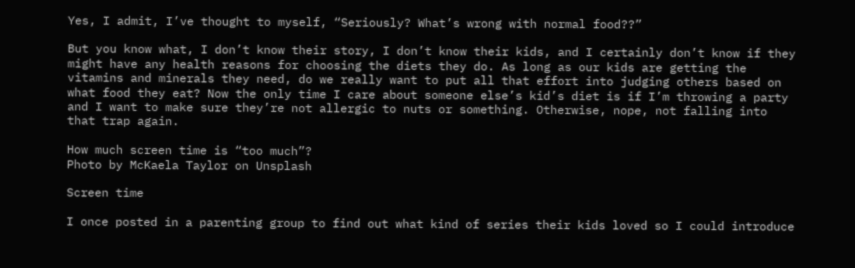Yes, I admit, I’ve thought to myself, “Seriously? What’s wrong with normal food??”

But you know what, I don’t know their story, I don’t know their kids, and I certainly don’t know if they might have any health reasons for choosing the diets they do. As long as our kids are getting the vitamins and minerals they need, do we really want to put all that effort into judging others based on what food they eat? Now the only time I care about someone else’s kid’s diet is if I’m throwing a party and I want to make sure they’re not allergic to nuts or something. Otherwise, nope, not falling into that trap again.

How much screen time is “too much”?
Photo by McKaela Taylor on Unsplash

Screen time

I once posted in a parenting group to find out what kind of series their kids loved so I could introduce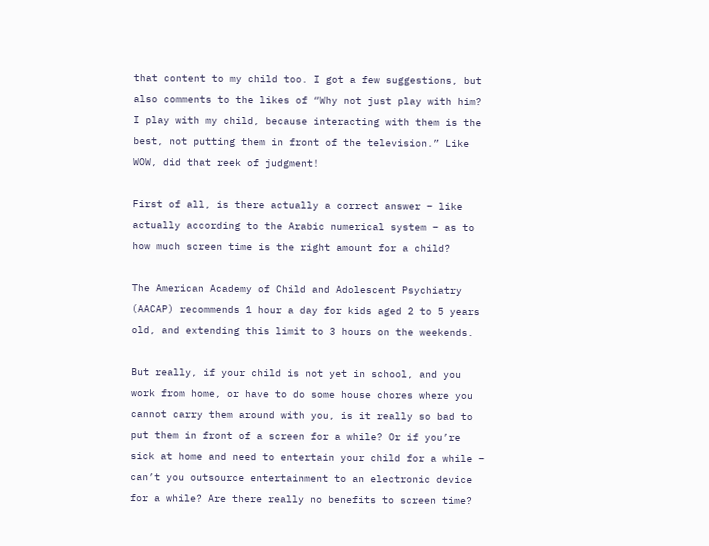that content to my child too. I got a few suggestions, but also comments to the likes of “Why not just play with him? I play with my child, because interacting with them is the best, not putting them in front of the television.” Like WOW, did that reek of judgment!

First of all, is there actually a correct answer – like actually according to the Arabic numerical system – as to how much screen time is the right amount for a child?

The American Academy of Child and Adolescent Psychiatry (AACAP) recommends 1 hour a day for kids aged 2 to 5 years old, and extending this limit to 3 hours on the weekends.

But really, if your child is not yet in school, and you work from home, or have to do some house chores where you cannot carry them around with you, is it really so bad to put them in front of a screen for a while? Or if you’re sick at home and need to entertain your child for a while – can’t you outsource entertainment to an electronic device for a while? Are there really no benefits to screen time?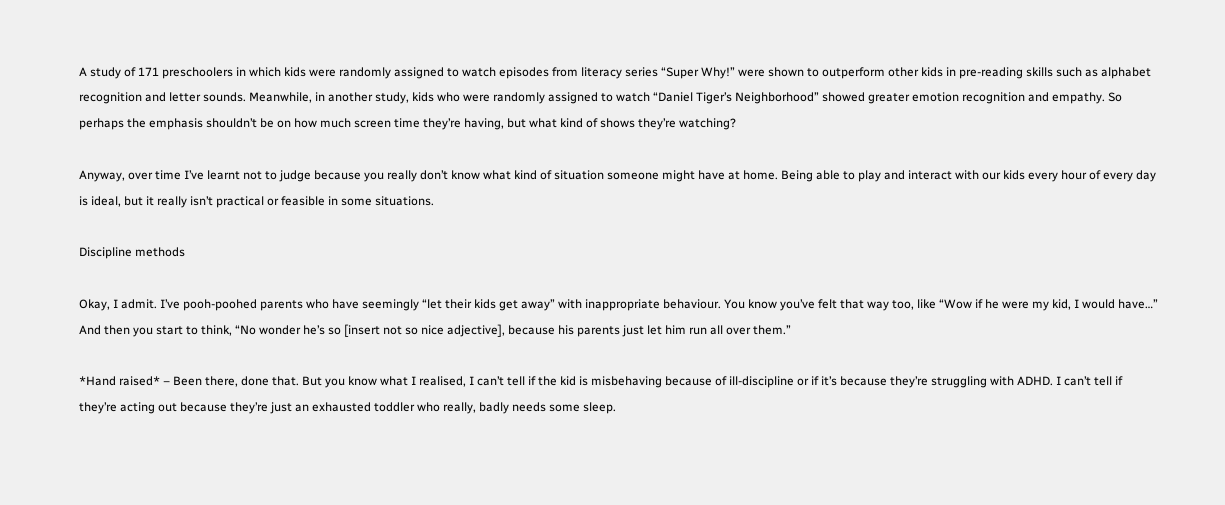A study of 171 preschoolers in which kids were randomly assigned to watch episodes from literacy series “Super Why!” were shown to outperform other kids in pre-reading skills such as alphabet recognition and letter sounds. Meanwhile, in another study, kids who were randomly assigned to watch “Daniel Tiger’s Neighborhood” showed greater emotion recognition and empathy. So perhaps the emphasis shouldn’t be on how much screen time they’re having, but what kind of shows they’re watching?

Anyway, over time I’ve learnt not to judge because you really don’t know what kind of situation someone might have at home. Being able to play and interact with our kids every hour of every day is ideal, but it really isn’t practical or feasible in some situations.

Discipline methods

Okay, I admit. I’ve pooh-poohed parents who have seemingly “let their kids get away” with inappropriate behaviour. You know you’ve felt that way too, like “Wow if he were my kid, I would have…” And then you start to think, “No wonder he’s so [insert not so nice adjective], because his parents just let him run all over them.”

*Hand raised* – Been there, done that. But you know what I realised, I can’t tell if the kid is misbehaving because of ill-discipline or if it’s because they’re struggling with ADHD. I can’t tell if they’re acting out because they’re just an exhausted toddler who really, badly needs some sleep.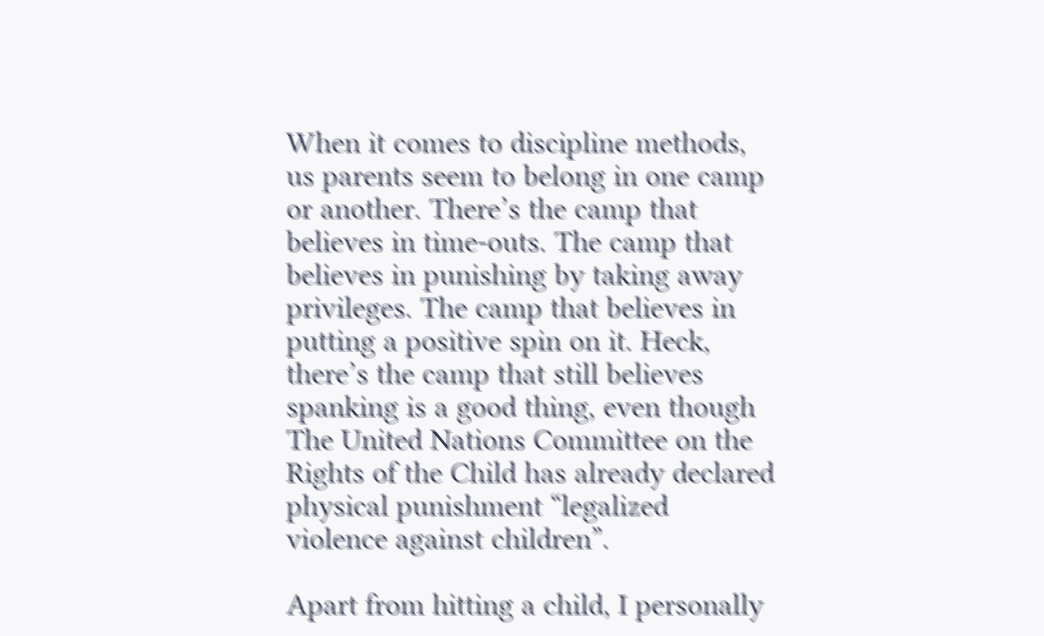When it comes to discipline methods, us parents seem to belong in one camp or another. There’s the camp that believes in time-outs. The camp that believes in punishing by taking away privileges. The camp that believes in putting a positive spin on it. Heck, there’s the camp that still believes spanking is a good thing, even though The United Nations Committee on the Rights of the Child has already declared physical punishment “legalized violence against children”.

Apart from hitting a child, I personally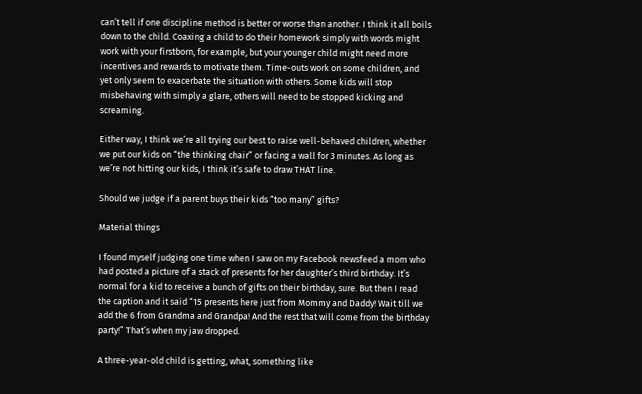can’t tell if one discipline method is better or worse than another. I think it all boils down to the child. Coaxing a child to do their homework simply with words might work with your firstborn, for example, but your younger child might need more incentives and rewards to motivate them. Time-outs work on some children, and yet only seem to exacerbate the situation with others. Some kids will stop misbehaving with simply a glare, others will need to be stopped kicking and screaming.

Either way, I think we’re all trying our best to raise well-behaved children, whether we put our kids on “the thinking chair” or facing a wall for 3 minutes. As long as we’re not hitting our kids, I think it’s safe to draw THAT line.

Should we judge if a parent buys their kids “too many” gifts?

Material things

I found myself judging one time when I saw on my Facebook newsfeed a mom who had posted a picture of a stack of presents for her daughter’s third birthday. It’s normal for a kid to receive a bunch of gifts on their birthday, sure. But then I read the caption and it said “15 presents here just from Mommy and Daddy! Wait till we add the 6 from Grandma and Grandpa! And the rest that will come from the birthday party!” That’s when my jaw dropped.

A three-year-old child is getting, what, something like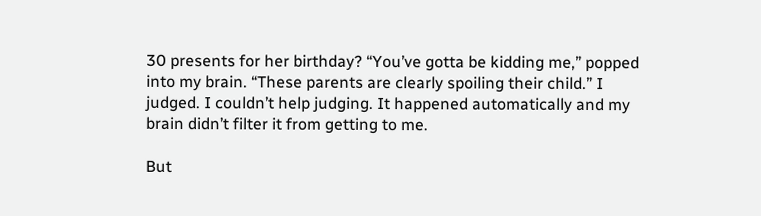30 presents for her birthday? “You’ve gotta be kidding me,” popped into my brain. “These parents are clearly spoiling their child.” I judged. I couldn’t help judging. It happened automatically and my brain didn’t filter it from getting to me.

But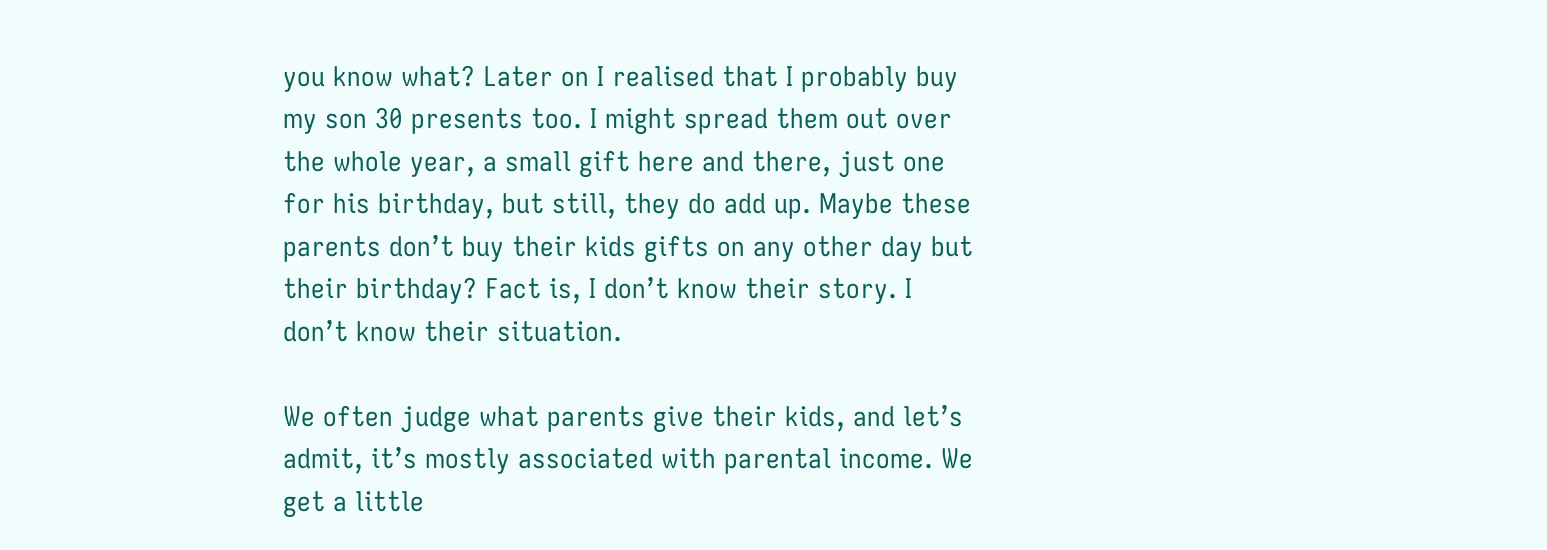you know what? Later on I realised that I probably buy my son 30 presents too. I might spread them out over the whole year, a small gift here and there, just one for his birthday, but still, they do add up. Maybe these parents don’t buy their kids gifts on any other day but their birthday? Fact is, I don’t know their story. I don’t know their situation.

We often judge what parents give their kids, and let’s admit, it’s mostly associated with parental income. We get a little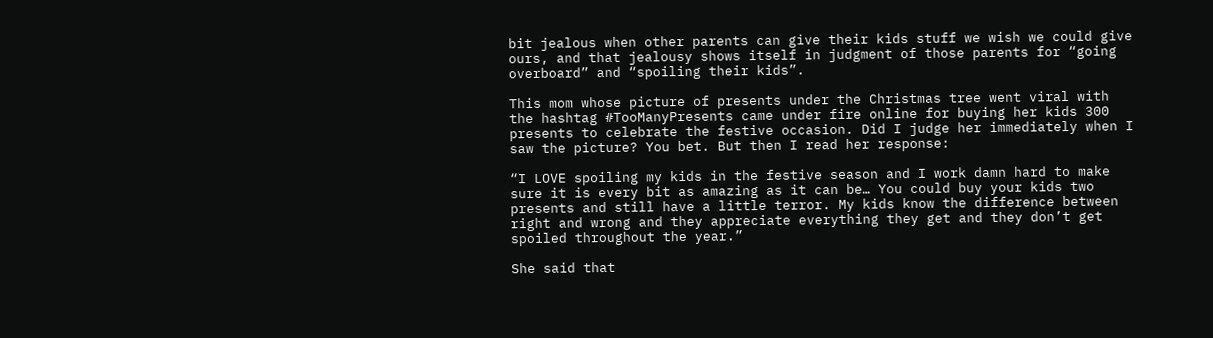bit jealous when other parents can give their kids stuff we wish we could give ours, and that jealousy shows itself in judgment of those parents for “going overboard” and “spoiling their kids”.

This mom whose picture of presents under the Christmas tree went viral with the hashtag #TooManyPresents came under fire online for buying her kids 300 presents to celebrate the festive occasion. Did I judge her immediately when I saw the picture? You bet. But then I read her response:

“I LOVE spoiling my kids in the festive season and I work damn hard to make sure it is every bit as amazing as it can be… You could buy your kids two presents and still have a little terror. My kids know the difference between right and wrong and they appreciate everything they get and they don’t get spoiled throughout the year.”

She said that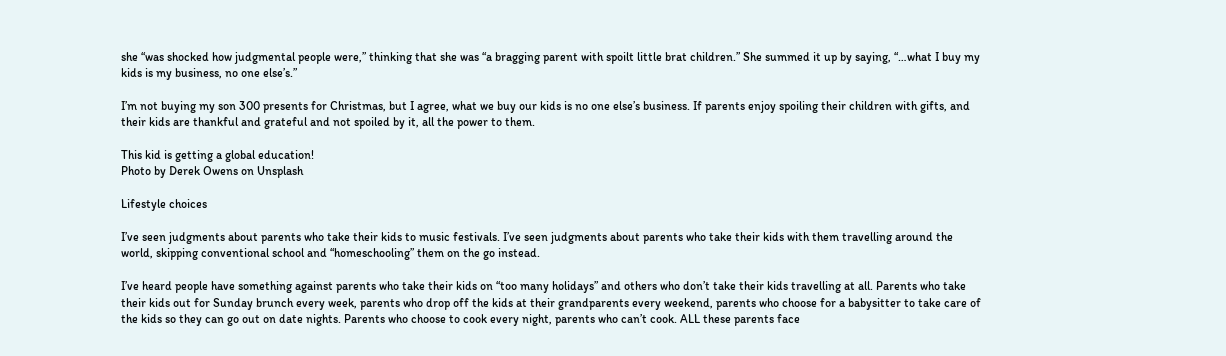she “was shocked how judgmental people were,” thinking that she was “a bragging parent with spoilt little brat children.” She summed it up by saying, “…what I buy my kids is my business, no one else’s.”

I’m not buying my son 300 presents for Christmas, but I agree, what we buy our kids is no one else’s business. If parents enjoy spoiling their children with gifts, and their kids are thankful and grateful and not spoiled by it, all the power to them.

This kid is getting a global education!
Photo by Derek Owens on Unsplash

Lifestyle choices

I’ve seen judgments about parents who take their kids to music festivals. I’ve seen judgments about parents who take their kids with them travelling around the world, skipping conventional school and “homeschooling” them on the go instead.

I’ve heard people have something against parents who take their kids on “too many holidays” and others who don’t take their kids travelling at all. Parents who take their kids out for Sunday brunch every week, parents who drop off the kids at their grandparents every weekend, parents who choose for a babysitter to take care of the kids so they can go out on date nights. Parents who choose to cook every night, parents who can’t cook. ALL these parents face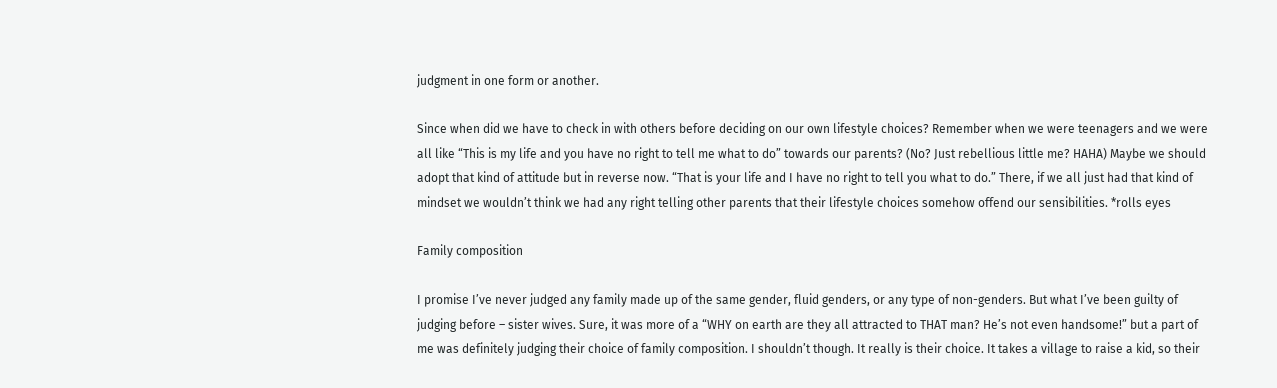judgment in one form or another.

Since when did we have to check in with others before deciding on our own lifestyle choices? Remember when we were teenagers and we were all like “This is my life and you have no right to tell me what to do” towards our parents? (No? Just rebellious little me? HAHA) Maybe we should adopt that kind of attitude but in reverse now. “That is your life and I have no right to tell you what to do.” There, if we all just had that kind of mindset we wouldn’t think we had any right telling other parents that their lifestyle choices somehow offend our sensibilities. *rolls eyes

Family composition

I promise I’ve never judged any family made up of the same gender, fluid genders, or any type of non-genders. But what I’ve been guilty of judging before – sister wives. Sure, it was more of a “WHY on earth are they all attracted to THAT man? He’s not even handsome!” but a part of me was definitely judging their choice of family composition. I shouldn’t though. It really is their choice. It takes a village to raise a kid, so their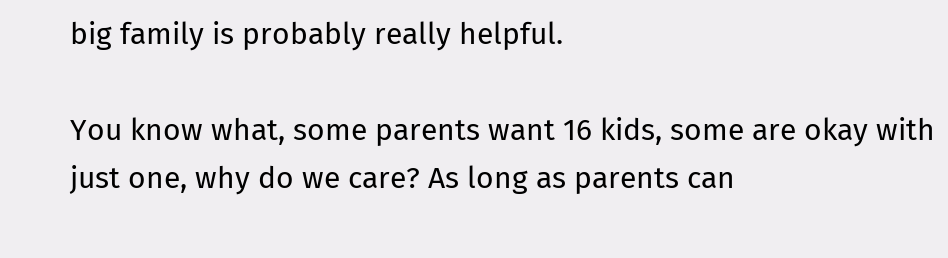big family is probably really helpful.

You know what, some parents want 16 kids, some are okay with just one, why do we care? As long as parents can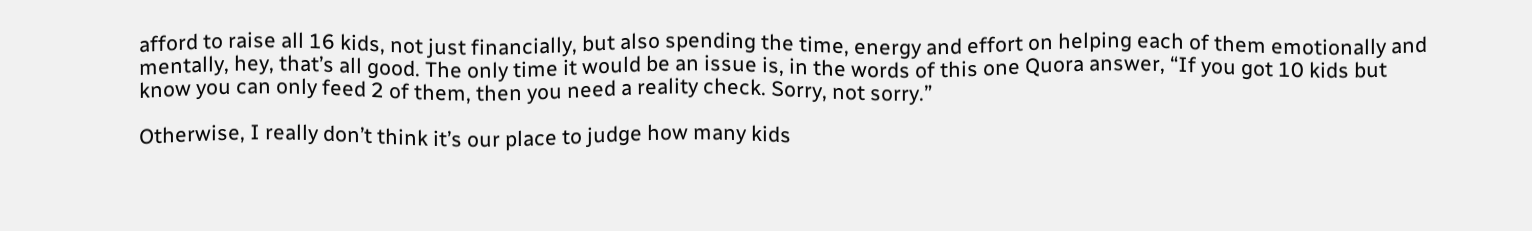afford to raise all 16 kids, not just financially, but also spending the time, energy and effort on helping each of them emotionally and mentally, hey, that’s all good. The only time it would be an issue is, in the words of this one Quora answer, “If you got 10 kids but know you can only feed 2 of them, then you need a reality check. Sorry, not sorry.”

Otherwise, I really don’t think it’s our place to judge how many kids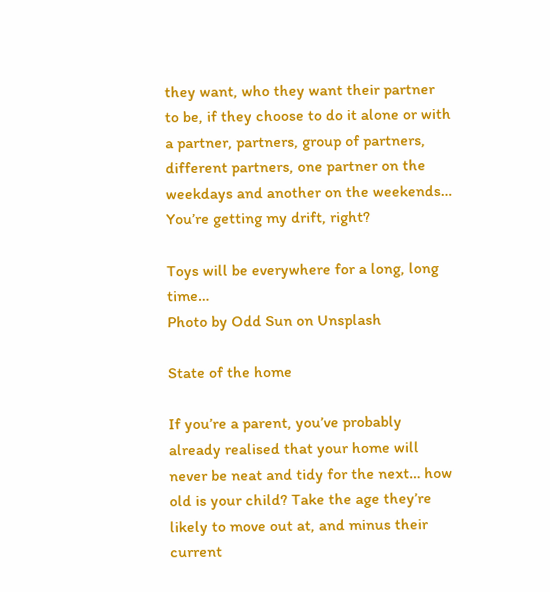they want, who they want their partner to be, if they choose to do it alone or with a partner, partners, group of partners, different partners, one partner on the weekdays and another on the weekends… You’re getting my drift, right?

Toys will be everywhere for a long, long time…
Photo by Odd Sun on Unsplash

State of the home

If you’re a parent, you’ve probably already realised that your home will never be neat and tidy for the next… how old is your child? Take the age they’re likely to move out at, and minus their current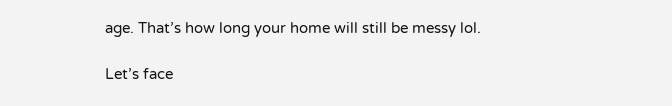age. That’s how long your home will still be messy lol.

Let’s face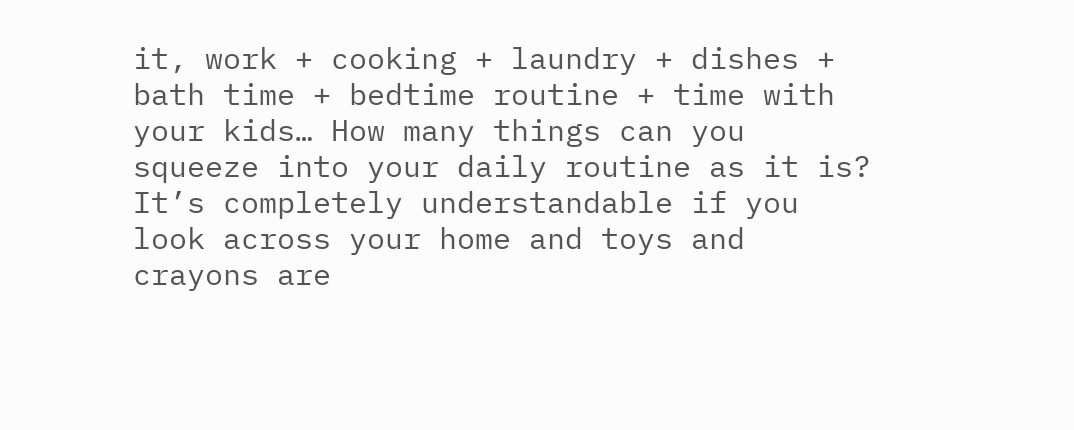it, work + cooking + laundry + dishes + bath time + bedtime routine + time with your kids… How many things can you squeeze into your daily routine as it is? It’s completely understandable if you look across your home and toys and crayons are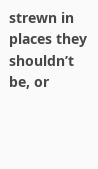strewn in places they shouldn’t be, or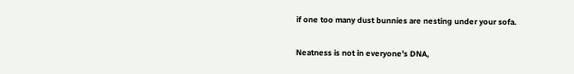if one too many dust bunnies are nesting under your sofa.

Neatness is not in everyone’s DNA,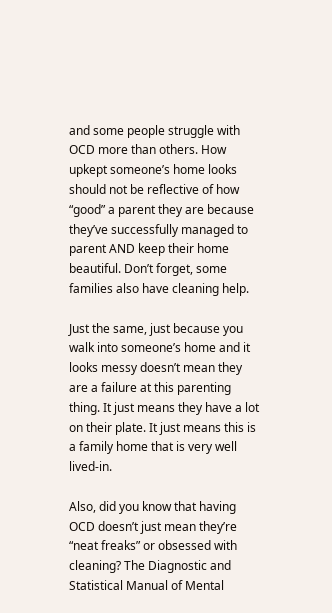and some people struggle with OCD more than others. How upkept someone’s home looks should not be reflective of how “good” a parent they are because they’ve successfully managed to parent AND keep their home beautiful. Don’t forget, some families also have cleaning help.

Just the same, just because you walk into someone’s home and it looks messy doesn’t mean they are a failure at this parenting thing. It just means they have a lot on their plate. It just means this is a family home that is very well lived-in.

Also, did you know that having OCD doesn’t just mean they’re “neat freaks” or obsessed with cleaning? The Diagnostic and Statistical Manual of Mental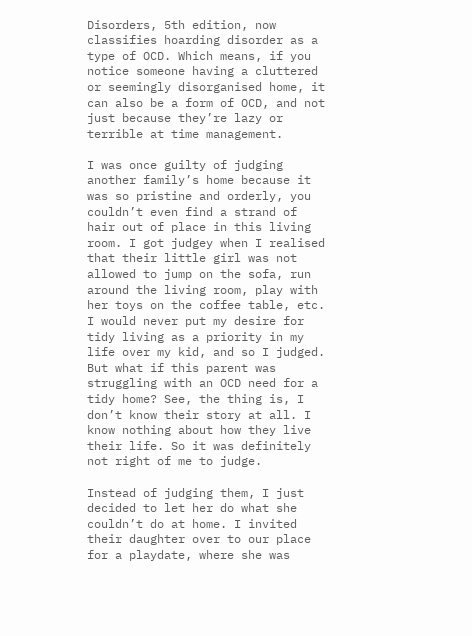Disorders, 5th edition, now classifies hoarding disorder as a type of OCD. Which means, if you notice someone having a cluttered or seemingly disorganised home, it can also be a form of OCD, and not just because they’re lazy or terrible at time management.

I was once guilty of judging another family’s home because it was so pristine and orderly, you couldn’t even find a strand of hair out of place in this living room. I got judgey when I realised that their little girl was not allowed to jump on the sofa, run around the living room, play with her toys on the coffee table, etc. I would never put my desire for tidy living as a priority in my life over my kid, and so I judged. But what if this parent was struggling with an OCD need for a tidy home? See, the thing is, I don’t know their story at all. I know nothing about how they live their life. So it was definitely not right of me to judge.

Instead of judging them, I just decided to let her do what she couldn’t do at home. I invited their daughter over to our place for a playdate, where she was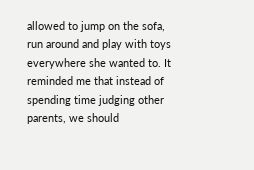allowed to jump on the sofa, run around and play with toys everywhere she wanted to. It reminded me that instead of spending time judging other parents, we should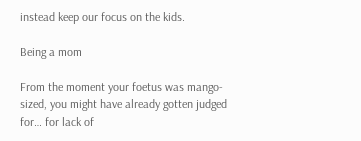instead keep our focus on the kids.

Being a mom

From the moment your foetus was mango-sized, you might have already gotten judged for… for lack of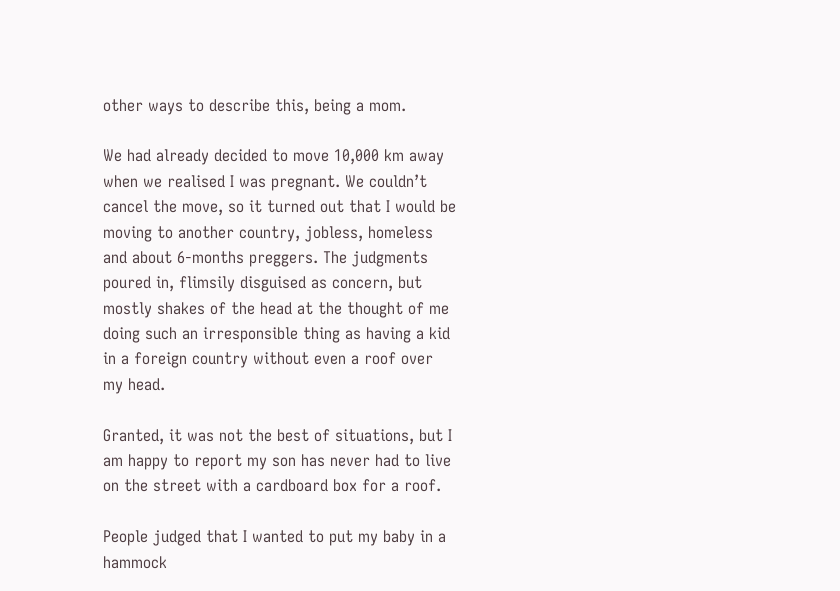other ways to describe this, being a mom.

We had already decided to move 10,000 km away when we realised I was pregnant. We couldn’t cancel the move, so it turned out that I would be moving to another country, jobless, homeless and about 6-months preggers. The judgments poured in, flimsily disguised as concern, but mostly shakes of the head at the thought of me doing such an irresponsible thing as having a kid in a foreign country without even a roof over my head.

Granted, it was not the best of situations, but I am happy to report my son has never had to live on the street with a cardboard box for a roof.

People judged that I wanted to put my baby in a hammock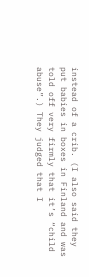instead of a crib. (I also said they put babies in boxes in Finland and was told off very firmly that it’s “child abuse”.) They judged that I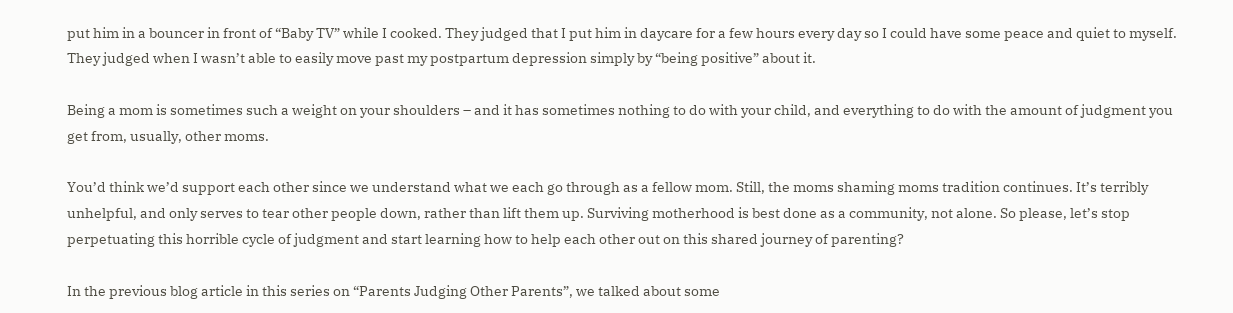put him in a bouncer in front of “Baby TV” while I cooked. They judged that I put him in daycare for a few hours every day so I could have some peace and quiet to myself. They judged when I wasn’t able to easily move past my postpartum depression simply by “being positive” about it.

Being a mom is sometimes such a weight on your shoulders – and it has sometimes nothing to do with your child, and everything to do with the amount of judgment you get from, usually, other moms.

You’d think we’d support each other since we understand what we each go through as a fellow mom. Still, the moms shaming moms tradition continues. It’s terribly unhelpful, and only serves to tear other people down, rather than lift them up. Surviving motherhood is best done as a community, not alone. So please, let’s stop perpetuating this horrible cycle of judgment and start learning how to help each other out on this shared journey of parenting?

In the previous blog article in this series on “Parents Judging Other Parents”, we talked about some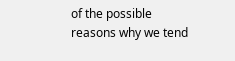of the possible reasons why we tend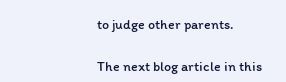to judge other parents.

The next blog article in this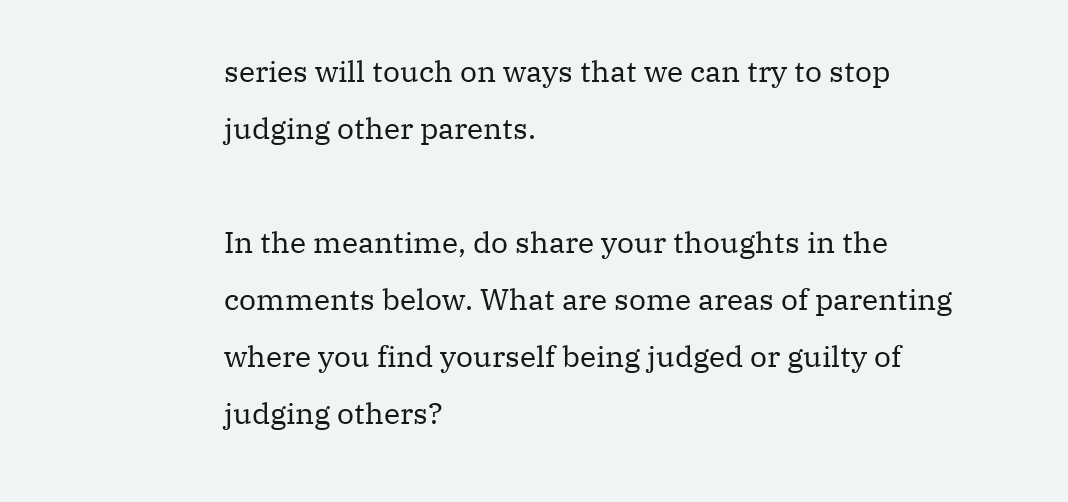series will touch on ways that we can try to stop judging other parents.

In the meantime, do share your thoughts in the comments below. What are some areas of parenting where you find yourself being judged or guilty of judging others?